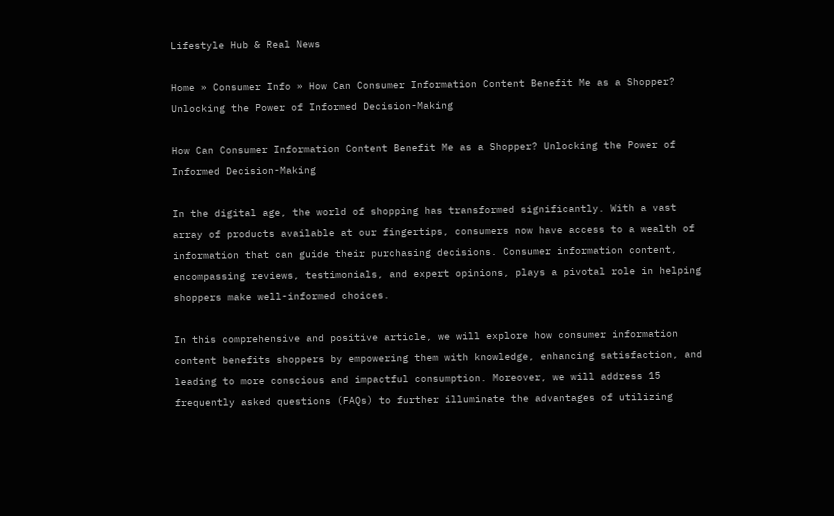Lifestyle Hub & Real News

Home » Consumer Info » How Can Consumer Information Content Benefit Me as a Shopper? Unlocking the Power of Informed Decision-Making

How Can Consumer Information Content Benefit Me as a Shopper? Unlocking the Power of Informed Decision-Making

In the digital age, the world of shopping has transformed significantly. With a vast array of products available at our fingertips, consumers now have access to a wealth of information that can guide their purchasing decisions. Consumer information content, encompassing reviews, testimonials, and expert opinions, plays a pivotal role in helping shoppers make well-informed choices.

In this comprehensive and positive article, we will explore how consumer information content benefits shoppers by empowering them with knowledge, enhancing satisfaction, and leading to more conscious and impactful consumption. Moreover, we will address 15 frequently asked questions (FAQs) to further illuminate the advantages of utilizing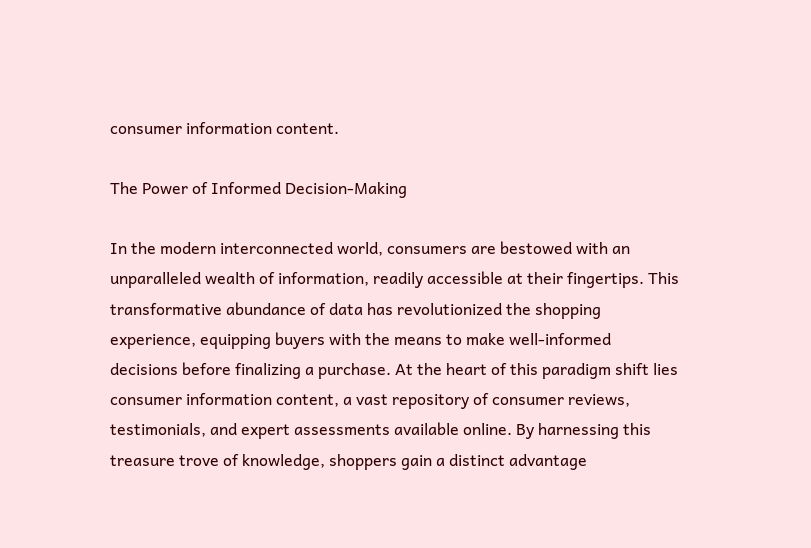consumer information content.

The Power of Informed Decision-Making

In the modern interconnected world, consumers are bestowed with an unparalleled wealth of information, readily accessible at their fingertips. This transformative abundance of data has revolutionized the shopping experience, equipping buyers with the means to make well-informed decisions before finalizing a purchase. At the heart of this paradigm shift lies consumer information content, a vast repository of consumer reviews, testimonials, and expert assessments available online. By harnessing this treasure trove of knowledge, shoppers gain a distinct advantage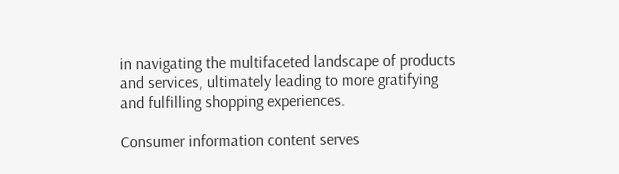in navigating the multifaceted landscape of products and services, ultimately leading to more gratifying and fulfilling shopping experiences.

Consumer information content serves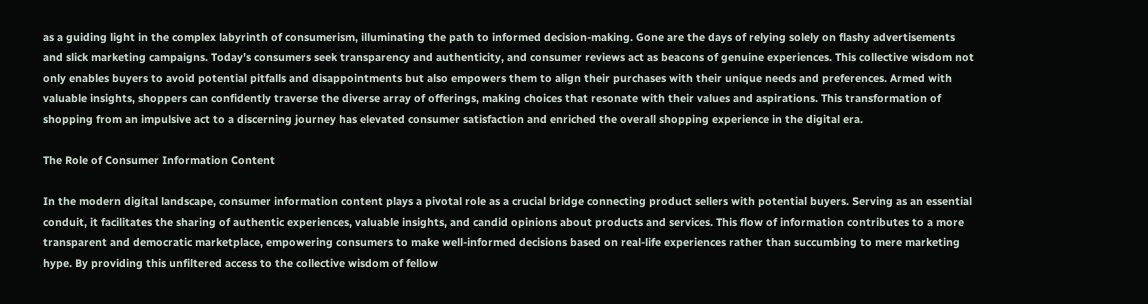as a guiding light in the complex labyrinth of consumerism, illuminating the path to informed decision-making. Gone are the days of relying solely on flashy advertisements and slick marketing campaigns. Today’s consumers seek transparency and authenticity, and consumer reviews act as beacons of genuine experiences. This collective wisdom not only enables buyers to avoid potential pitfalls and disappointments but also empowers them to align their purchases with their unique needs and preferences. Armed with valuable insights, shoppers can confidently traverse the diverse array of offerings, making choices that resonate with their values and aspirations. This transformation of shopping from an impulsive act to a discerning journey has elevated consumer satisfaction and enriched the overall shopping experience in the digital era.

The Role of Consumer Information Content

In the modern digital landscape, consumer information content plays a pivotal role as a crucial bridge connecting product sellers with potential buyers. Serving as an essential conduit, it facilitates the sharing of authentic experiences, valuable insights, and candid opinions about products and services. This flow of information contributes to a more transparent and democratic marketplace, empowering consumers to make well-informed decisions based on real-life experiences rather than succumbing to mere marketing hype. By providing this unfiltered access to the collective wisdom of fellow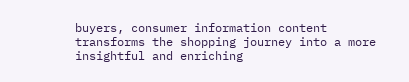buyers, consumer information content transforms the shopping journey into a more insightful and enriching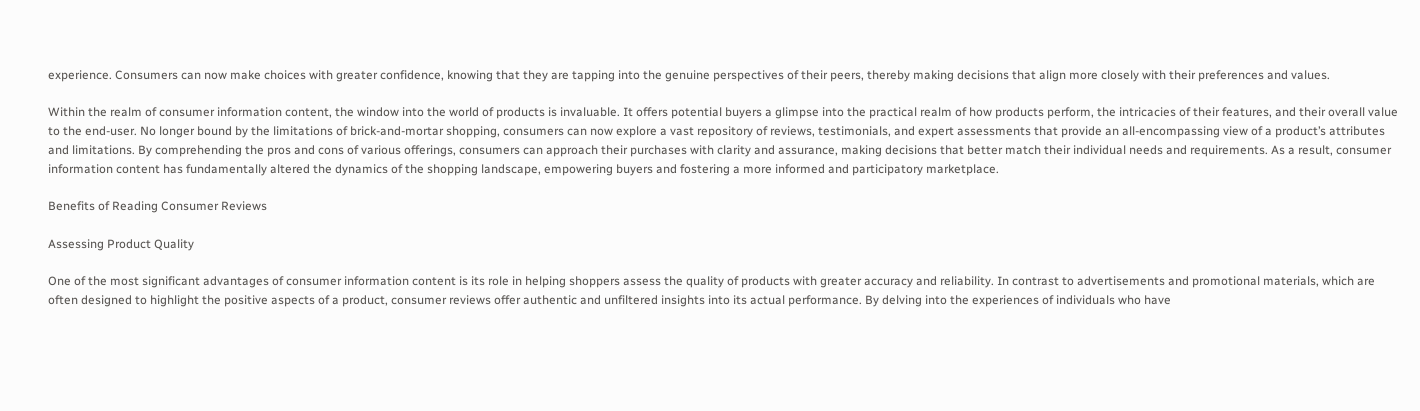experience. Consumers can now make choices with greater confidence, knowing that they are tapping into the genuine perspectives of their peers, thereby making decisions that align more closely with their preferences and values.

Within the realm of consumer information content, the window into the world of products is invaluable. It offers potential buyers a glimpse into the practical realm of how products perform, the intricacies of their features, and their overall value to the end-user. No longer bound by the limitations of brick-and-mortar shopping, consumers can now explore a vast repository of reviews, testimonials, and expert assessments that provide an all-encompassing view of a product’s attributes and limitations. By comprehending the pros and cons of various offerings, consumers can approach their purchases with clarity and assurance, making decisions that better match their individual needs and requirements. As a result, consumer information content has fundamentally altered the dynamics of the shopping landscape, empowering buyers and fostering a more informed and participatory marketplace.

Benefits of Reading Consumer Reviews

Assessing Product Quality

One of the most significant advantages of consumer information content is its role in helping shoppers assess the quality of products with greater accuracy and reliability. In contrast to advertisements and promotional materials, which are often designed to highlight the positive aspects of a product, consumer reviews offer authentic and unfiltered insights into its actual performance. By delving into the experiences of individuals who have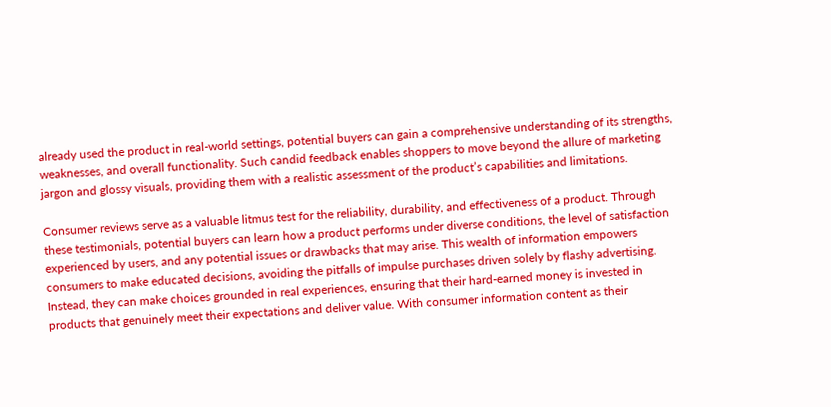already used the product in real-world settings, potential buyers can gain a comprehensive understanding of its strengths, weaknesses, and overall functionality. Such candid feedback enables shoppers to move beyond the allure of marketing jargon and glossy visuals, providing them with a realistic assessment of the product’s capabilities and limitations.

Consumer reviews serve as a valuable litmus test for the reliability, durability, and effectiveness of a product. Through these testimonials, potential buyers can learn how a product performs under diverse conditions, the level of satisfaction experienced by users, and any potential issues or drawbacks that may arise. This wealth of information empowers consumers to make educated decisions, avoiding the pitfalls of impulse purchases driven solely by flashy advertising. Instead, they can make choices grounded in real experiences, ensuring that their hard-earned money is invested in products that genuinely meet their expectations and deliver value. With consumer information content as their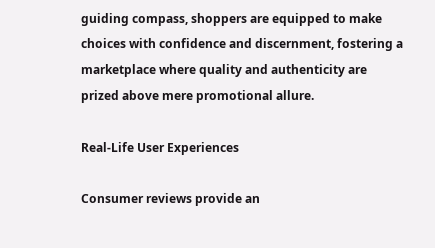guiding compass, shoppers are equipped to make choices with confidence and discernment, fostering a marketplace where quality and authenticity are prized above mere promotional allure.

Real-Life User Experiences

Consumer reviews provide an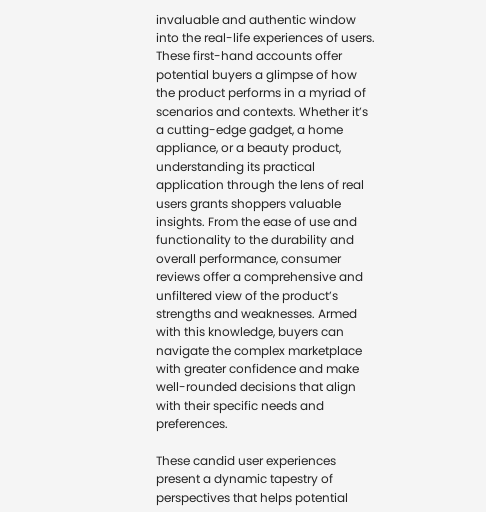invaluable and authentic window into the real-life experiences of users. These first-hand accounts offer potential buyers a glimpse of how the product performs in a myriad of scenarios and contexts. Whether it’s a cutting-edge gadget, a home appliance, or a beauty product, understanding its practical application through the lens of real users grants shoppers valuable insights. From the ease of use and functionality to the durability and overall performance, consumer reviews offer a comprehensive and unfiltered view of the product’s strengths and weaknesses. Armed with this knowledge, buyers can navigate the complex marketplace with greater confidence and make well-rounded decisions that align with their specific needs and preferences.

These candid user experiences present a dynamic tapestry of perspectives that helps potential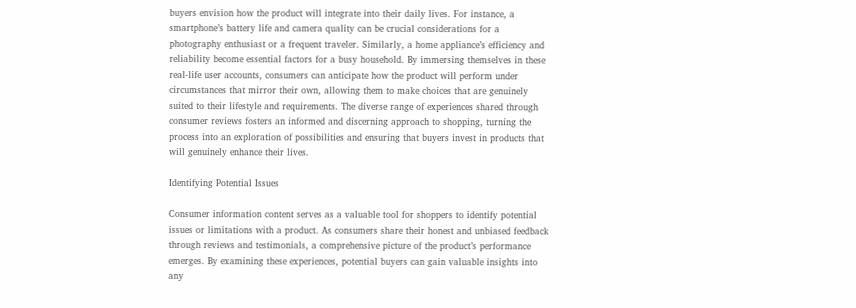buyers envision how the product will integrate into their daily lives. For instance, a smartphone’s battery life and camera quality can be crucial considerations for a photography enthusiast or a frequent traveler. Similarly, a home appliance’s efficiency and reliability become essential factors for a busy household. By immersing themselves in these real-life user accounts, consumers can anticipate how the product will perform under circumstances that mirror their own, allowing them to make choices that are genuinely suited to their lifestyle and requirements. The diverse range of experiences shared through consumer reviews fosters an informed and discerning approach to shopping, turning the process into an exploration of possibilities and ensuring that buyers invest in products that will genuinely enhance their lives.

Identifying Potential Issues

Consumer information content serves as a valuable tool for shoppers to identify potential issues or limitations with a product. As consumers share their honest and unbiased feedback through reviews and testimonials, a comprehensive picture of the product’s performance emerges. By examining these experiences, potential buyers can gain valuable insights into any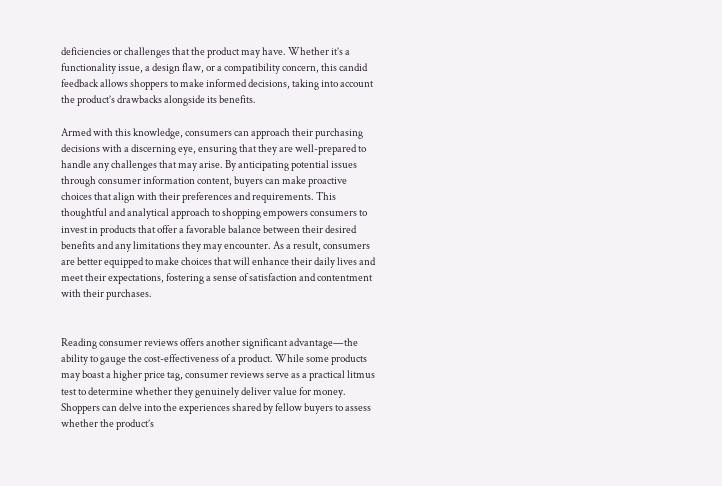deficiencies or challenges that the product may have. Whether it’s a functionality issue, a design flaw, or a compatibility concern, this candid feedback allows shoppers to make informed decisions, taking into account the product’s drawbacks alongside its benefits.

Armed with this knowledge, consumers can approach their purchasing decisions with a discerning eye, ensuring that they are well-prepared to handle any challenges that may arise. By anticipating potential issues through consumer information content, buyers can make proactive choices that align with their preferences and requirements. This thoughtful and analytical approach to shopping empowers consumers to invest in products that offer a favorable balance between their desired benefits and any limitations they may encounter. As a result, consumers are better equipped to make choices that will enhance their daily lives and meet their expectations, fostering a sense of satisfaction and contentment with their purchases.


Reading consumer reviews offers another significant advantage—the ability to gauge the cost-effectiveness of a product. While some products may boast a higher price tag, consumer reviews serve as a practical litmus test to determine whether they genuinely deliver value for money. Shoppers can delve into the experiences shared by fellow buyers to assess whether the product’s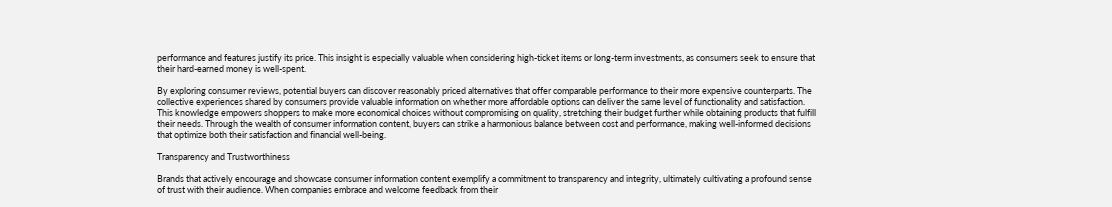performance and features justify its price. This insight is especially valuable when considering high-ticket items or long-term investments, as consumers seek to ensure that their hard-earned money is well-spent.

By exploring consumer reviews, potential buyers can discover reasonably priced alternatives that offer comparable performance to their more expensive counterparts. The collective experiences shared by consumers provide valuable information on whether more affordable options can deliver the same level of functionality and satisfaction. This knowledge empowers shoppers to make more economical choices without compromising on quality, stretching their budget further while obtaining products that fulfill their needs. Through the wealth of consumer information content, buyers can strike a harmonious balance between cost and performance, making well-informed decisions that optimize both their satisfaction and financial well-being.

Transparency and Trustworthiness

Brands that actively encourage and showcase consumer information content exemplify a commitment to transparency and integrity, ultimately cultivating a profound sense of trust with their audience. When companies embrace and welcome feedback from their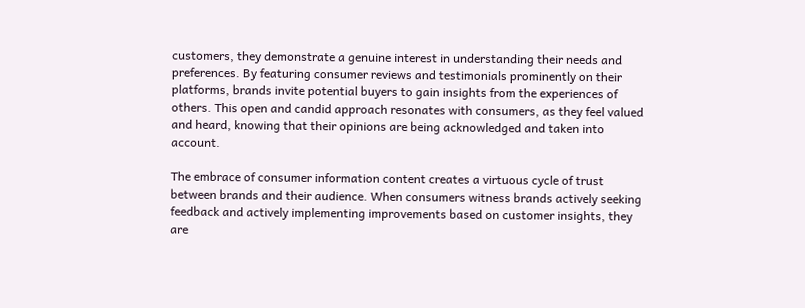customers, they demonstrate a genuine interest in understanding their needs and preferences. By featuring consumer reviews and testimonials prominently on their platforms, brands invite potential buyers to gain insights from the experiences of others. This open and candid approach resonates with consumers, as they feel valued and heard, knowing that their opinions are being acknowledged and taken into account.

The embrace of consumer information content creates a virtuous cycle of trust between brands and their audience. When consumers witness brands actively seeking feedback and actively implementing improvements based on customer insights, they are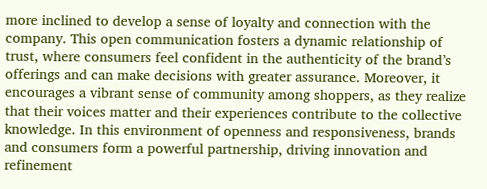more inclined to develop a sense of loyalty and connection with the company. This open communication fosters a dynamic relationship of trust, where consumers feel confident in the authenticity of the brand’s offerings and can make decisions with greater assurance. Moreover, it encourages a vibrant sense of community among shoppers, as they realize that their voices matter and their experiences contribute to the collective knowledge. In this environment of openness and responsiveness, brands and consumers form a powerful partnership, driving innovation and refinement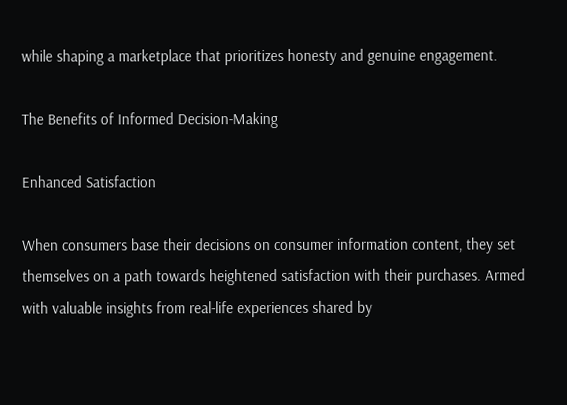while shaping a marketplace that prioritizes honesty and genuine engagement.

The Benefits of Informed Decision-Making

Enhanced Satisfaction

When consumers base their decisions on consumer information content, they set themselves on a path towards heightened satisfaction with their purchases. Armed with valuable insights from real-life experiences shared by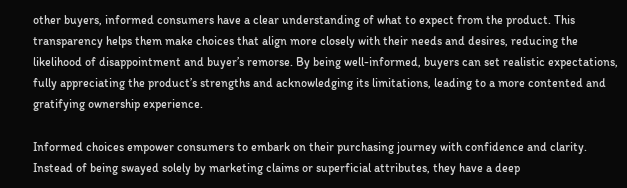other buyers, informed consumers have a clear understanding of what to expect from the product. This transparency helps them make choices that align more closely with their needs and desires, reducing the likelihood of disappointment and buyer’s remorse. By being well-informed, buyers can set realistic expectations, fully appreciating the product’s strengths and acknowledging its limitations, leading to a more contented and gratifying ownership experience.

Informed choices empower consumers to embark on their purchasing journey with confidence and clarity. Instead of being swayed solely by marketing claims or superficial attributes, they have a deep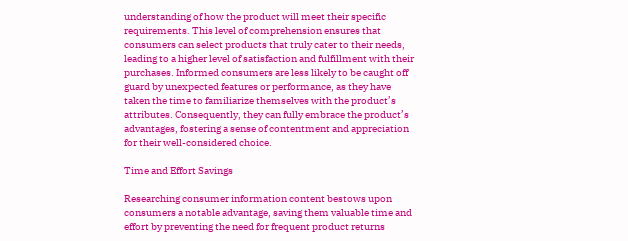understanding of how the product will meet their specific requirements. This level of comprehension ensures that consumers can select products that truly cater to their needs, leading to a higher level of satisfaction and fulfillment with their purchases. Informed consumers are less likely to be caught off guard by unexpected features or performance, as they have taken the time to familiarize themselves with the product’s attributes. Consequently, they can fully embrace the product’s advantages, fostering a sense of contentment and appreciation for their well-considered choice.

Time and Effort Savings

Researching consumer information content bestows upon consumers a notable advantage, saving them valuable time and effort by preventing the need for frequent product returns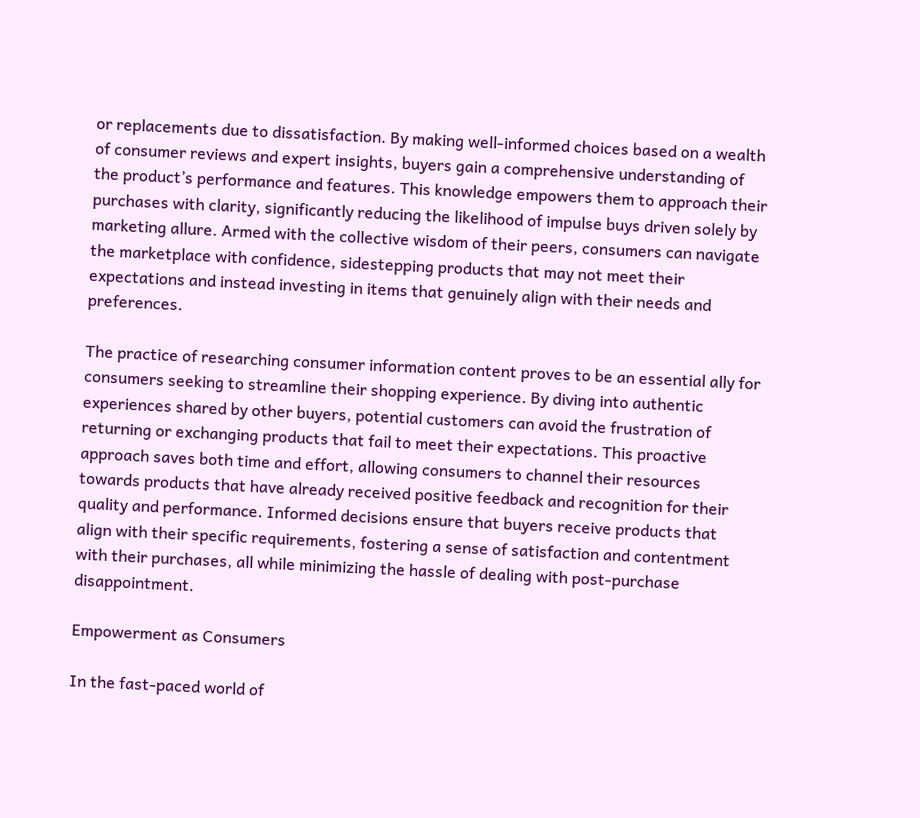or replacements due to dissatisfaction. By making well-informed choices based on a wealth of consumer reviews and expert insights, buyers gain a comprehensive understanding of the product’s performance and features. This knowledge empowers them to approach their purchases with clarity, significantly reducing the likelihood of impulse buys driven solely by marketing allure. Armed with the collective wisdom of their peers, consumers can navigate the marketplace with confidence, sidestepping products that may not meet their expectations and instead investing in items that genuinely align with their needs and preferences.

The practice of researching consumer information content proves to be an essential ally for consumers seeking to streamline their shopping experience. By diving into authentic experiences shared by other buyers, potential customers can avoid the frustration of returning or exchanging products that fail to meet their expectations. This proactive approach saves both time and effort, allowing consumers to channel their resources towards products that have already received positive feedback and recognition for their quality and performance. Informed decisions ensure that buyers receive products that align with their specific requirements, fostering a sense of satisfaction and contentment with their purchases, all while minimizing the hassle of dealing with post-purchase disappointment.

Empowerment as Consumers

In the fast-paced world of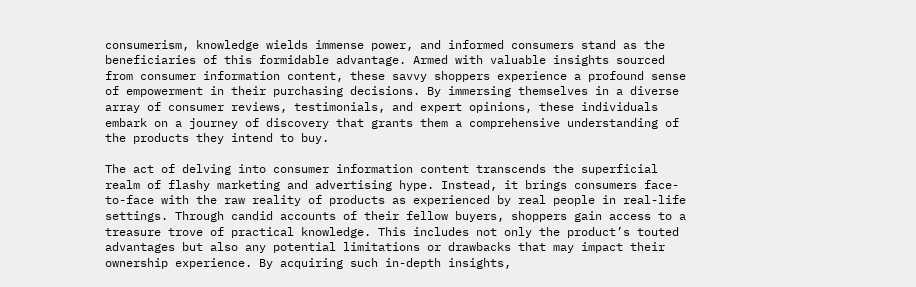consumerism, knowledge wields immense power, and informed consumers stand as the beneficiaries of this formidable advantage. Armed with valuable insights sourced from consumer information content, these savvy shoppers experience a profound sense of empowerment in their purchasing decisions. By immersing themselves in a diverse array of consumer reviews, testimonials, and expert opinions, these individuals embark on a journey of discovery that grants them a comprehensive understanding of the products they intend to buy.

The act of delving into consumer information content transcends the superficial realm of flashy marketing and advertising hype. Instead, it brings consumers face-to-face with the raw reality of products as experienced by real people in real-life settings. Through candid accounts of their fellow buyers, shoppers gain access to a treasure trove of practical knowledge. This includes not only the product’s touted advantages but also any potential limitations or drawbacks that may impact their ownership experience. By acquiring such in-depth insights,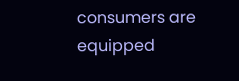consumers are equipped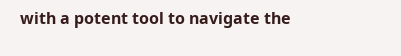with a potent tool to navigate the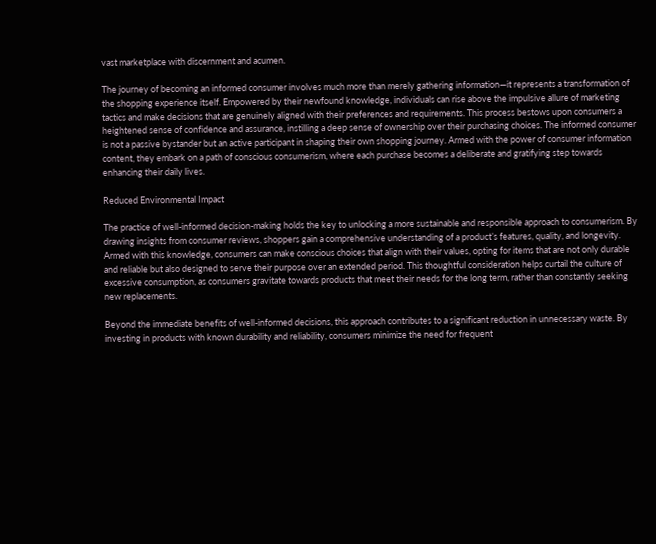vast marketplace with discernment and acumen.

The journey of becoming an informed consumer involves much more than merely gathering information—it represents a transformation of the shopping experience itself. Empowered by their newfound knowledge, individuals can rise above the impulsive allure of marketing tactics and make decisions that are genuinely aligned with their preferences and requirements. This process bestows upon consumers a heightened sense of confidence and assurance, instilling a deep sense of ownership over their purchasing choices. The informed consumer is not a passive bystander but an active participant in shaping their own shopping journey. Armed with the power of consumer information content, they embark on a path of conscious consumerism, where each purchase becomes a deliberate and gratifying step towards enhancing their daily lives.

Reduced Environmental Impact

The practice of well-informed decision-making holds the key to unlocking a more sustainable and responsible approach to consumerism. By drawing insights from consumer reviews, shoppers gain a comprehensive understanding of a product’s features, quality, and longevity. Armed with this knowledge, consumers can make conscious choices that align with their values, opting for items that are not only durable and reliable but also designed to serve their purpose over an extended period. This thoughtful consideration helps curtail the culture of excessive consumption, as consumers gravitate towards products that meet their needs for the long term, rather than constantly seeking new replacements.

Beyond the immediate benefits of well-informed decisions, this approach contributes to a significant reduction in unnecessary waste. By investing in products with known durability and reliability, consumers minimize the need for frequent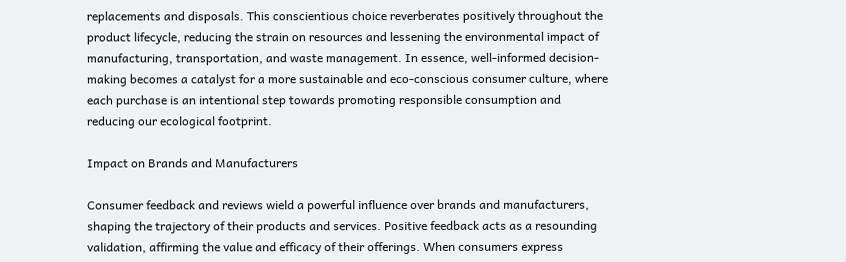replacements and disposals. This conscientious choice reverberates positively throughout the product lifecycle, reducing the strain on resources and lessening the environmental impact of manufacturing, transportation, and waste management. In essence, well-informed decision-making becomes a catalyst for a more sustainable and eco-conscious consumer culture, where each purchase is an intentional step towards promoting responsible consumption and reducing our ecological footprint.

Impact on Brands and Manufacturers

Consumer feedback and reviews wield a powerful influence over brands and manufacturers, shaping the trajectory of their products and services. Positive feedback acts as a resounding validation, affirming the value and efficacy of their offerings. When consumers express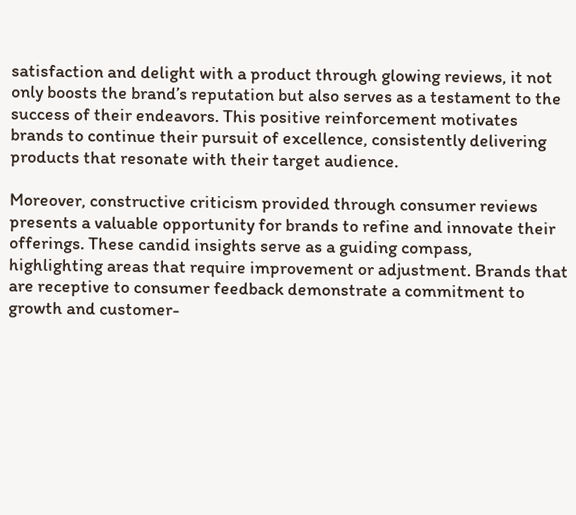satisfaction and delight with a product through glowing reviews, it not only boosts the brand’s reputation but also serves as a testament to the success of their endeavors. This positive reinforcement motivates brands to continue their pursuit of excellence, consistently delivering products that resonate with their target audience.

Moreover, constructive criticism provided through consumer reviews presents a valuable opportunity for brands to refine and innovate their offerings. These candid insights serve as a guiding compass, highlighting areas that require improvement or adjustment. Brands that are receptive to consumer feedback demonstrate a commitment to growth and customer-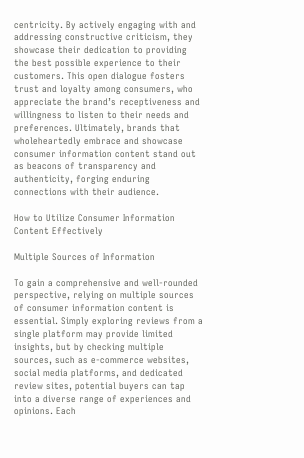centricity. By actively engaging with and addressing constructive criticism, they showcase their dedication to providing the best possible experience to their customers. This open dialogue fosters trust and loyalty among consumers, who appreciate the brand’s receptiveness and willingness to listen to their needs and preferences. Ultimately, brands that wholeheartedly embrace and showcase consumer information content stand out as beacons of transparency and authenticity, forging enduring connections with their audience.

How to Utilize Consumer Information Content Effectively

Multiple Sources of Information

To gain a comprehensive and well-rounded perspective, relying on multiple sources of consumer information content is essential. Simply exploring reviews from a single platform may provide limited insights, but by checking multiple sources, such as e-commerce websites, social media platforms, and dedicated review sites, potential buyers can tap into a diverse range of experiences and opinions. Each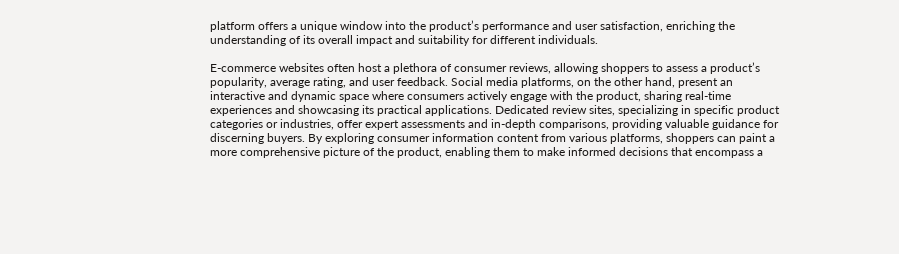platform offers a unique window into the product’s performance and user satisfaction, enriching the understanding of its overall impact and suitability for different individuals.

E-commerce websites often host a plethora of consumer reviews, allowing shoppers to assess a product’s popularity, average rating, and user feedback. Social media platforms, on the other hand, present an interactive and dynamic space where consumers actively engage with the product, sharing real-time experiences and showcasing its practical applications. Dedicated review sites, specializing in specific product categories or industries, offer expert assessments and in-depth comparisons, providing valuable guidance for discerning buyers. By exploring consumer information content from various platforms, shoppers can paint a more comprehensive picture of the product, enabling them to make informed decisions that encompass a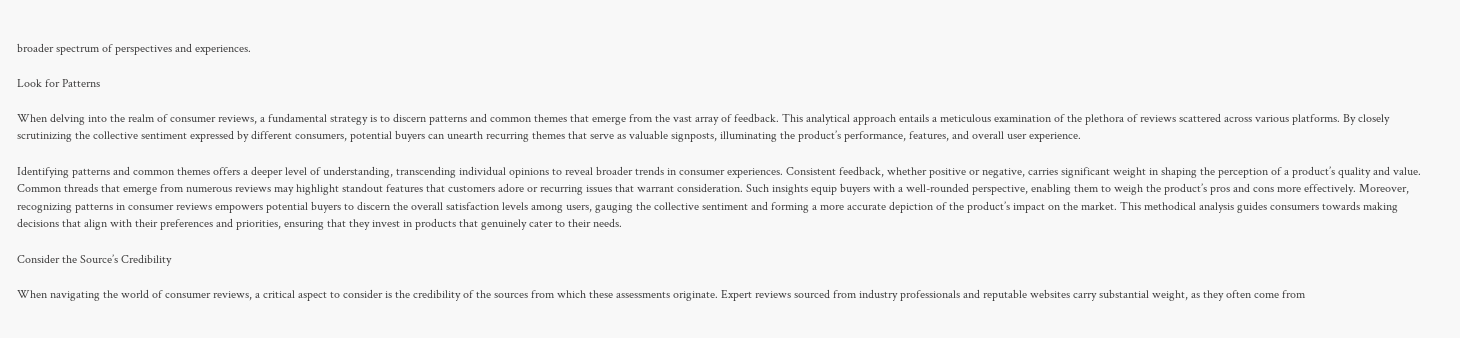broader spectrum of perspectives and experiences.

Look for Patterns

When delving into the realm of consumer reviews, a fundamental strategy is to discern patterns and common themes that emerge from the vast array of feedback. This analytical approach entails a meticulous examination of the plethora of reviews scattered across various platforms. By closely scrutinizing the collective sentiment expressed by different consumers, potential buyers can unearth recurring themes that serve as valuable signposts, illuminating the product’s performance, features, and overall user experience.

Identifying patterns and common themes offers a deeper level of understanding, transcending individual opinions to reveal broader trends in consumer experiences. Consistent feedback, whether positive or negative, carries significant weight in shaping the perception of a product’s quality and value. Common threads that emerge from numerous reviews may highlight standout features that customers adore or recurring issues that warrant consideration. Such insights equip buyers with a well-rounded perspective, enabling them to weigh the product’s pros and cons more effectively. Moreover, recognizing patterns in consumer reviews empowers potential buyers to discern the overall satisfaction levels among users, gauging the collective sentiment and forming a more accurate depiction of the product’s impact on the market. This methodical analysis guides consumers towards making decisions that align with their preferences and priorities, ensuring that they invest in products that genuinely cater to their needs.

Consider the Source’s Credibility

When navigating the world of consumer reviews, a critical aspect to consider is the credibility of the sources from which these assessments originate. Expert reviews sourced from industry professionals and reputable websites carry substantial weight, as they often come from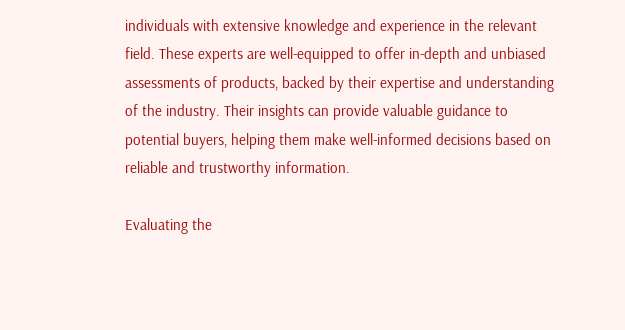individuals with extensive knowledge and experience in the relevant field. These experts are well-equipped to offer in-depth and unbiased assessments of products, backed by their expertise and understanding of the industry. Their insights can provide valuable guidance to potential buyers, helping them make well-informed decisions based on reliable and trustworthy information.

Evaluating the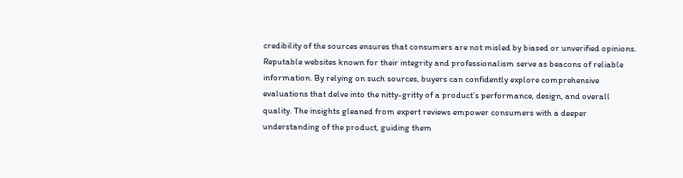credibility of the sources ensures that consumers are not misled by biased or unverified opinions. Reputable websites known for their integrity and professionalism serve as beacons of reliable information. By relying on such sources, buyers can confidently explore comprehensive evaluations that delve into the nitty-gritty of a product’s performance, design, and overall quality. The insights gleaned from expert reviews empower consumers with a deeper understanding of the product, guiding them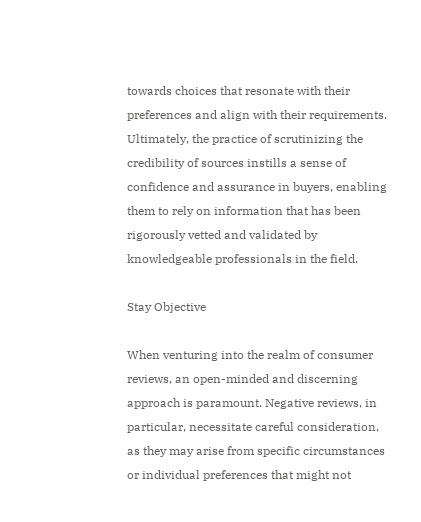towards choices that resonate with their preferences and align with their requirements. Ultimately, the practice of scrutinizing the credibility of sources instills a sense of confidence and assurance in buyers, enabling them to rely on information that has been rigorously vetted and validated by knowledgeable professionals in the field.

Stay Objective

When venturing into the realm of consumer reviews, an open-minded and discerning approach is paramount. Negative reviews, in particular, necessitate careful consideration, as they may arise from specific circumstances or individual preferences that might not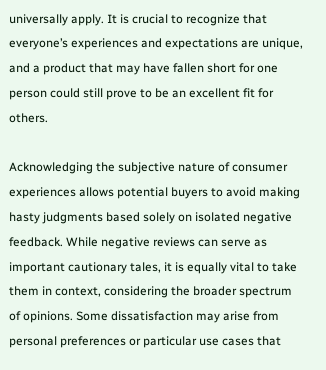universally apply. It is crucial to recognize that everyone’s experiences and expectations are unique, and a product that may have fallen short for one person could still prove to be an excellent fit for others.

Acknowledging the subjective nature of consumer experiences allows potential buyers to avoid making hasty judgments based solely on isolated negative feedback. While negative reviews can serve as important cautionary tales, it is equally vital to take them in context, considering the broader spectrum of opinions. Some dissatisfaction may arise from personal preferences or particular use cases that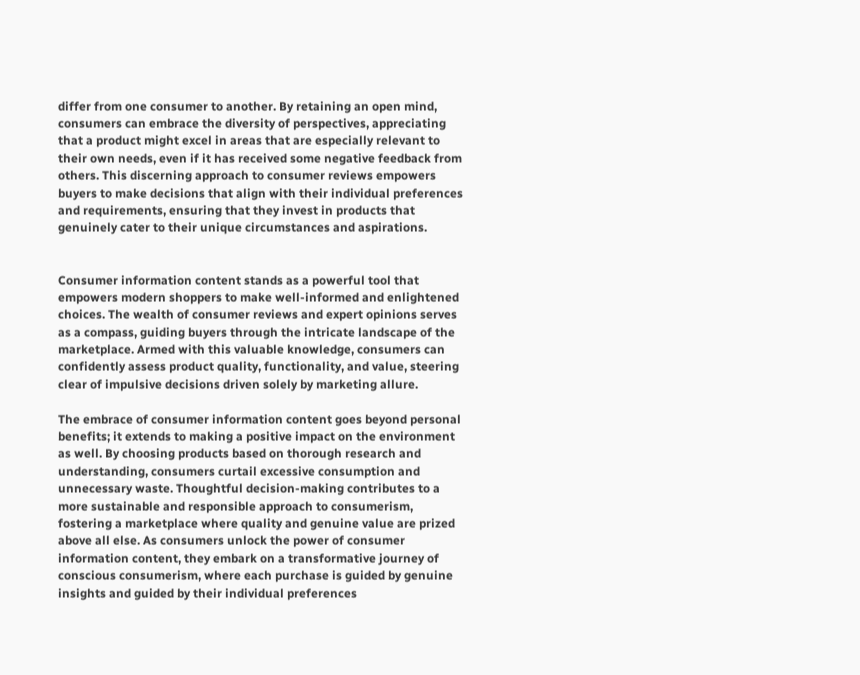differ from one consumer to another. By retaining an open mind, consumers can embrace the diversity of perspectives, appreciating that a product might excel in areas that are especially relevant to their own needs, even if it has received some negative feedback from others. This discerning approach to consumer reviews empowers buyers to make decisions that align with their individual preferences and requirements, ensuring that they invest in products that genuinely cater to their unique circumstances and aspirations.


Consumer information content stands as a powerful tool that empowers modern shoppers to make well-informed and enlightened choices. The wealth of consumer reviews and expert opinions serves as a compass, guiding buyers through the intricate landscape of the marketplace. Armed with this valuable knowledge, consumers can confidently assess product quality, functionality, and value, steering clear of impulsive decisions driven solely by marketing allure.

The embrace of consumer information content goes beyond personal benefits; it extends to making a positive impact on the environment as well. By choosing products based on thorough research and understanding, consumers curtail excessive consumption and unnecessary waste. Thoughtful decision-making contributes to a more sustainable and responsible approach to consumerism, fostering a marketplace where quality and genuine value are prized above all else. As consumers unlock the power of consumer information content, they embark on a transformative journey of conscious consumerism, where each purchase is guided by genuine insights and guided by their individual preferences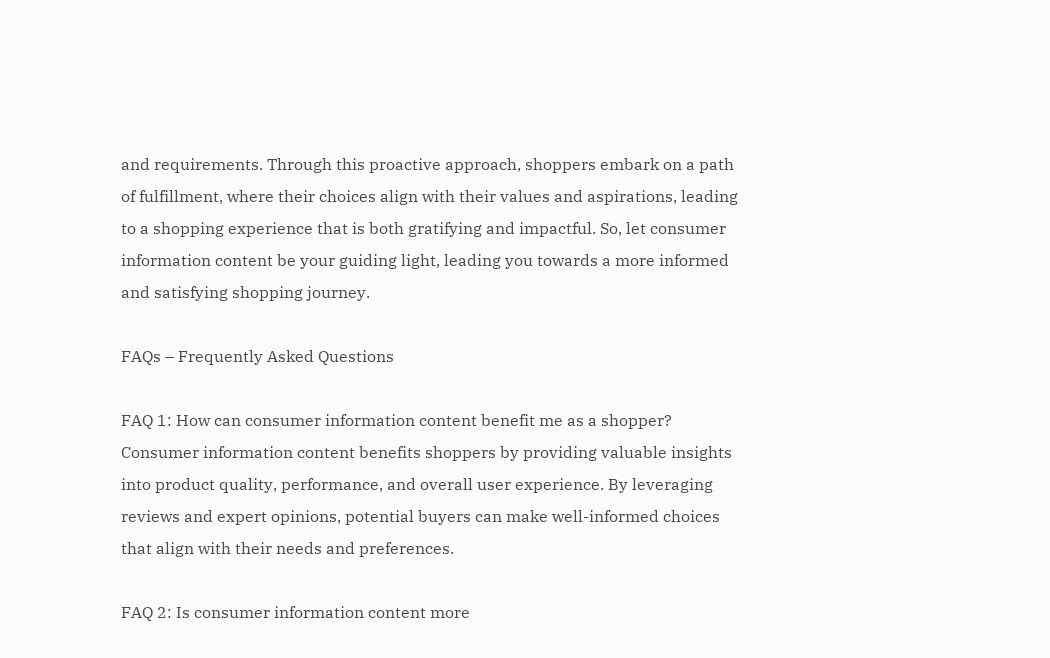and requirements. Through this proactive approach, shoppers embark on a path of fulfillment, where their choices align with their values and aspirations, leading to a shopping experience that is both gratifying and impactful. So, let consumer information content be your guiding light, leading you towards a more informed and satisfying shopping journey.

FAQs – Frequently Asked Questions

FAQ 1: How can consumer information content benefit me as a shopper?
Consumer information content benefits shoppers by providing valuable insights into product quality, performance, and overall user experience. By leveraging reviews and expert opinions, potential buyers can make well-informed choices that align with their needs and preferences.

FAQ 2: Is consumer information content more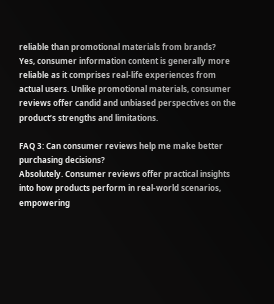reliable than promotional materials from brands?
Yes, consumer information content is generally more reliable as it comprises real-life experiences from actual users. Unlike promotional materials, consumer reviews offer candid and unbiased perspectives on the product’s strengths and limitations.

FAQ 3: Can consumer reviews help me make better purchasing decisions?
Absolutely. Consumer reviews offer practical insights into how products perform in real-world scenarios, empowering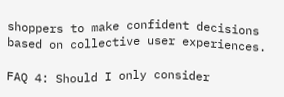shoppers to make confident decisions based on collective user experiences.

FAQ 4: Should I only consider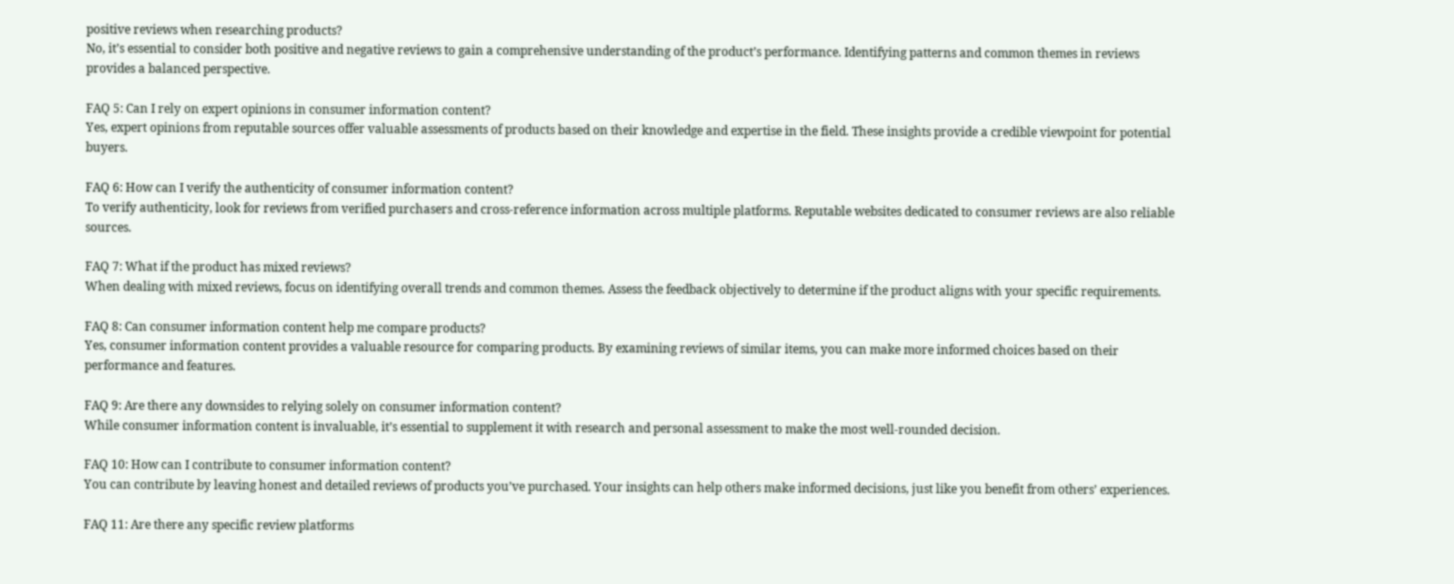positive reviews when researching products?
No, it’s essential to consider both positive and negative reviews to gain a comprehensive understanding of the product’s performance. Identifying patterns and common themes in reviews provides a balanced perspective.

FAQ 5: Can I rely on expert opinions in consumer information content?
Yes, expert opinions from reputable sources offer valuable assessments of products based on their knowledge and expertise in the field. These insights provide a credible viewpoint for potential buyers.

FAQ 6: How can I verify the authenticity of consumer information content?
To verify authenticity, look for reviews from verified purchasers and cross-reference information across multiple platforms. Reputable websites dedicated to consumer reviews are also reliable sources.

FAQ 7: What if the product has mixed reviews?
When dealing with mixed reviews, focus on identifying overall trends and common themes. Assess the feedback objectively to determine if the product aligns with your specific requirements.

FAQ 8: Can consumer information content help me compare products?
Yes, consumer information content provides a valuable resource for comparing products. By examining reviews of similar items, you can make more informed choices based on their performance and features.

FAQ 9: Are there any downsides to relying solely on consumer information content?
While consumer information content is invaluable, it’s essential to supplement it with research and personal assessment to make the most well-rounded decision.

FAQ 10: How can I contribute to consumer information content?
You can contribute by leaving honest and detailed reviews of products you’ve purchased. Your insights can help others make informed decisions, just like you benefit from others’ experiences.

FAQ 11: Are there any specific review platforms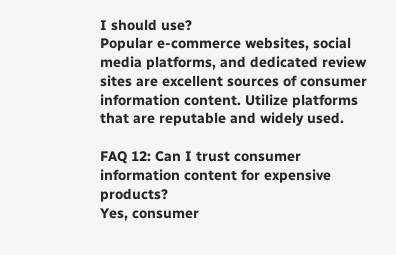I should use?
Popular e-commerce websites, social media platforms, and dedicated review sites are excellent sources of consumer information content. Utilize platforms that are reputable and widely used.

FAQ 12: Can I trust consumer information content for expensive products?
Yes, consumer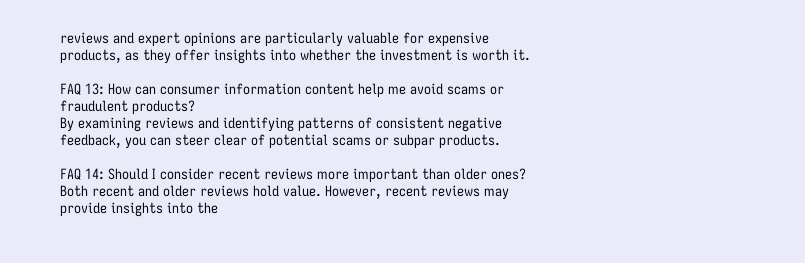reviews and expert opinions are particularly valuable for expensive products, as they offer insights into whether the investment is worth it.

FAQ 13: How can consumer information content help me avoid scams or fraudulent products?
By examining reviews and identifying patterns of consistent negative feedback, you can steer clear of potential scams or subpar products.

FAQ 14: Should I consider recent reviews more important than older ones?
Both recent and older reviews hold value. However, recent reviews may provide insights into the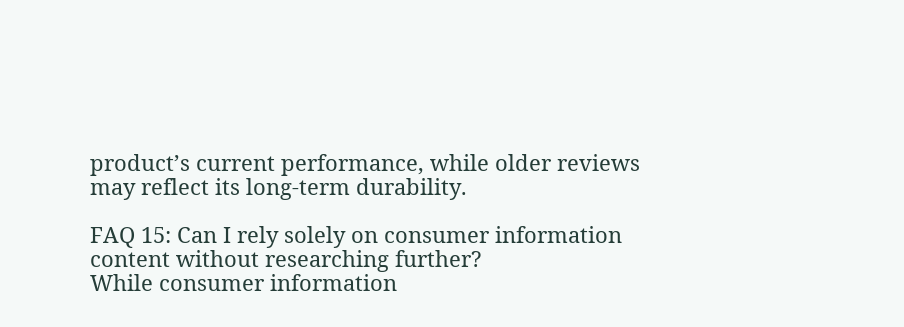product’s current performance, while older reviews may reflect its long-term durability.

FAQ 15: Can I rely solely on consumer information content without researching further?
While consumer information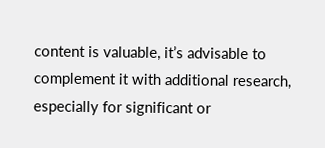content is valuable, it’s advisable to complement it with additional research, especially for significant or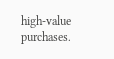high-value purchases.